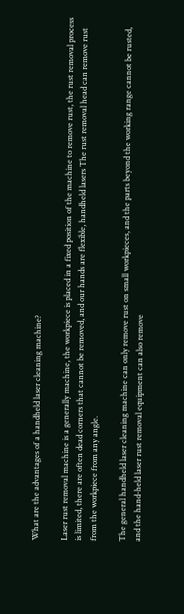What are the advantages of a handheld laser cleaning machine?

Laser rust removal machine is a generally machine, the workpiece is placed in a fixed position of the machine to remove rust, the rust removal process is limited, there are often dead corners that cannot be removed, and our hands are flexible, handheld lasers The rust removal head can remove rust from the workpiece from any angle.

The general handheld laser cleaning machine can only remove rust on small workpieces, and the parts beyond the working range cannot be rusted, and the hand-held laser rust removal equipment can also remove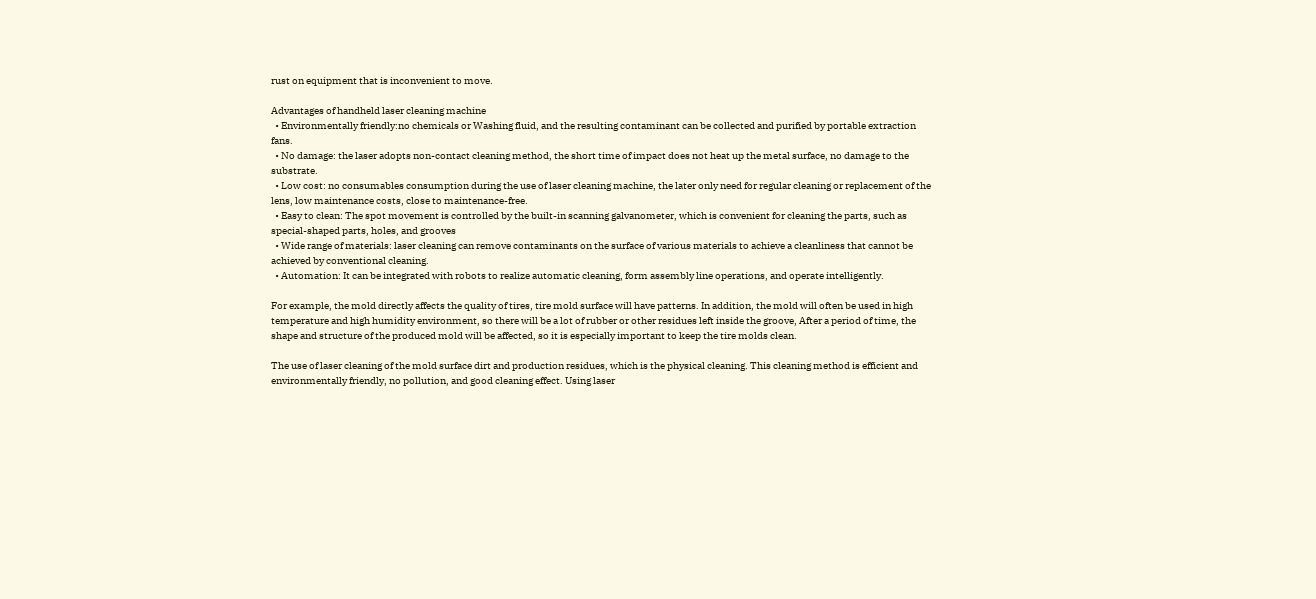rust on equipment that is inconvenient to move.

Advantages of handheld laser cleaning machine
  • Environmentally friendly:no chemicals or Washing fluid, and the resulting contaminant can be collected and purified by portable extraction fans.
  • No damage: the laser adopts non-contact cleaning method, the short time of impact does not heat up the metal surface, no damage to the substrate.
  • Low cost: no consumables consumption during the use of laser cleaning machine, the later only need for regular cleaning or replacement of the lens, low maintenance costs, close to maintenance-free.
  • Easy to clean: The spot movement is controlled by the built-in scanning galvanometer, which is convenient for cleaning the parts, such as special-shaped parts, holes, and grooves
  • Wide range of materials: laser cleaning can remove contaminants on the surface of various materials to achieve a cleanliness that cannot be achieved by conventional cleaning.
  • Automation: It can be integrated with robots to realize automatic cleaning, form assembly line operations, and operate intelligently.

For example, the mold directly affects the quality of tires, tire mold surface will have patterns. In addition, the mold will often be used in high temperature and high humidity environment, so there will be a lot of rubber or other residues left inside the groove, After a period of time, the shape and structure of the produced mold will be affected, so it is especially important to keep the tire molds clean.

The use of laser cleaning of the mold surface dirt and production residues, which is the physical cleaning. This cleaning method is efficient and environmentally friendly, no pollution, and good cleaning effect. Using laser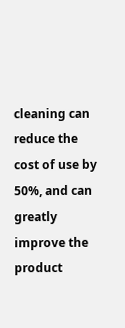cleaning can reduce the cost of use by 50%, and can greatly improve the product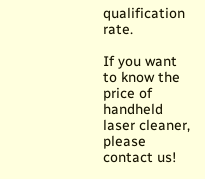qualification rate.

If you want to know the price of handheld laser cleaner, please contact us!